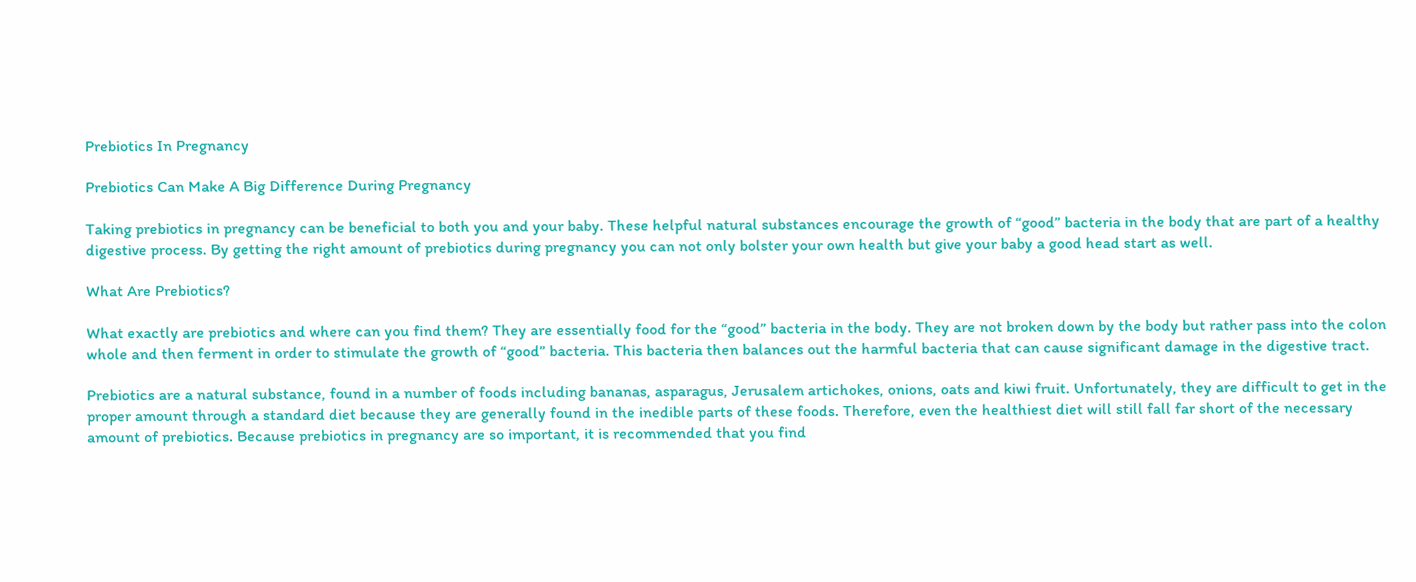Prebiotics In Pregnancy

Prebiotics Can Make A Big Difference During Pregnancy

Taking prebiotics in pregnancy can be beneficial to both you and your baby. These helpful natural substances encourage the growth of “good” bacteria in the body that are part of a healthy digestive process. By getting the right amount of prebiotics during pregnancy you can not only bolster your own health but give your baby a good head start as well.

What Are Prebiotics?

What exactly are prebiotics and where can you find them? They are essentially food for the “good” bacteria in the body. They are not broken down by the body but rather pass into the colon whole and then ferment in order to stimulate the growth of “good” bacteria. This bacteria then balances out the harmful bacteria that can cause significant damage in the digestive tract.

Prebiotics are a natural substance, found in a number of foods including bananas, asparagus, Jerusalem artichokes, onions, oats and kiwi fruit. Unfortunately, they are difficult to get in the proper amount through a standard diet because they are generally found in the inedible parts of these foods. Therefore, even the healthiest diet will still fall far short of the necessary amount of prebiotics. Because prebiotics in pregnancy are so important, it is recommended that you find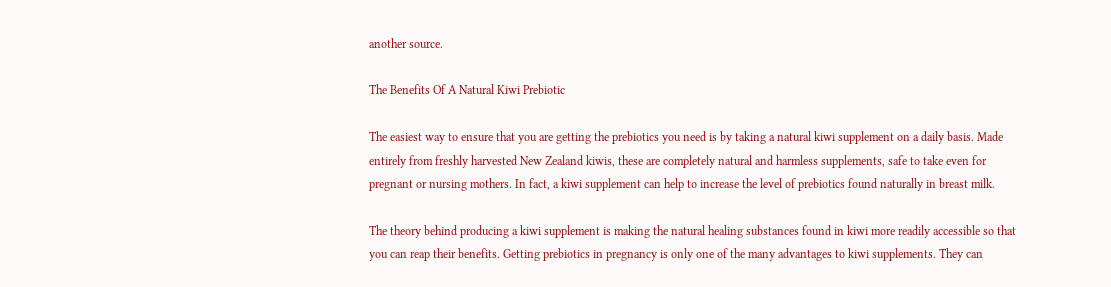another source.

The Benefits Of A Natural Kiwi Prebiotic

The easiest way to ensure that you are getting the prebiotics you need is by taking a natural kiwi supplement on a daily basis. Made entirely from freshly harvested New Zealand kiwis, these are completely natural and harmless supplements, safe to take even for pregnant or nursing mothers. In fact, a kiwi supplement can help to increase the level of prebiotics found naturally in breast milk.

The theory behind producing a kiwi supplement is making the natural healing substances found in kiwi more readily accessible so that you can reap their benefits. Getting prebiotics in pregnancy is only one of the many advantages to kiwi supplements. They can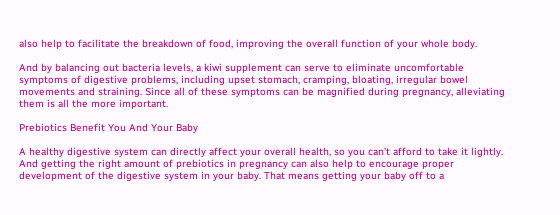also help to facilitate the breakdown of food, improving the overall function of your whole body.

And by balancing out bacteria levels, a kiwi supplement can serve to eliminate uncomfortable symptoms of digestive problems, including upset stomach, cramping, bloating, irregular bowel movements and straining. Since all of these symptoms can be magnified during pregnancy, alleviating them is all the more important.

Prebiotics Benefit You And Your Baby

A healthy digestive system can directly affect your overall health, so you can’t afford to take it lightly. And getting the right amount of prebiotics in pregnancy can also help to encourage proper development of the digestive system in your baby. That means getting your baby off to a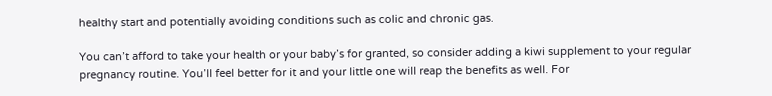healthy start and potentially avoiding conditions such as colic and chronic gas.

You can’t afford to take your health or your baby’s for granted, so consider adding a kiwi supplement to your regular pregnancy routine. You’ll feel better for it and your little one will reap the benefits as well. For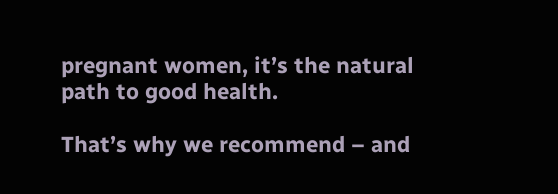pregnant women, it’s the natural path to good health.

That’s why we recommend – and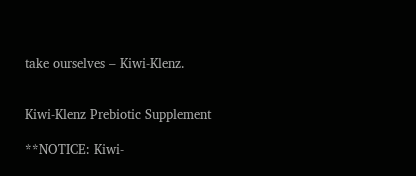take ourselves – Kiwi-Klenz.


Kiwi-Klenz Prebiotic Supplement

**NOTICE: Kiwi-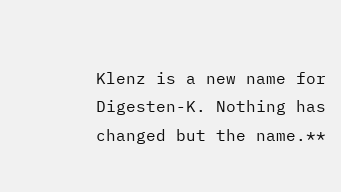Klenz is a new name for Digesten-K. Nothing has changed but the name.**